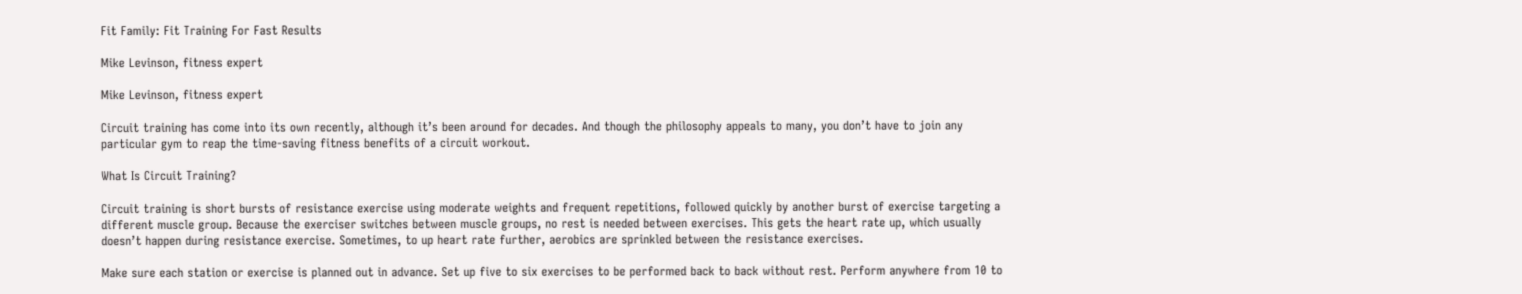Fit Family: Fit Training For Fast Results

Mike Levinson, fitness expert

Mike Levinson, fitness expert

Circuit training has come into its own recently, although it’s been around for decades. And though the philosophy appeals to many, you don’t have to join any particular gym to reap the time-saving fitness benefits of a circuit workout.

What Is Circuit Training?

Circuit training is short bursts of resistance exercise using moderate weights and frequent repetitions, followed quickly by another burst of exercise targeting a different muscle group. Because the exerciser switches between muscle groups, no rest is needed between exercises. This gets the heart rate up, which usually doesn’t happen during resistance exercise. Sometimes, to up heart rate further, aerobics are sprinkled between the resistance exercises.

Make sure each station or exercise is planned out in advance. Set up five to six exercises to be performed back to back without rest. Perform anywhere from 10 to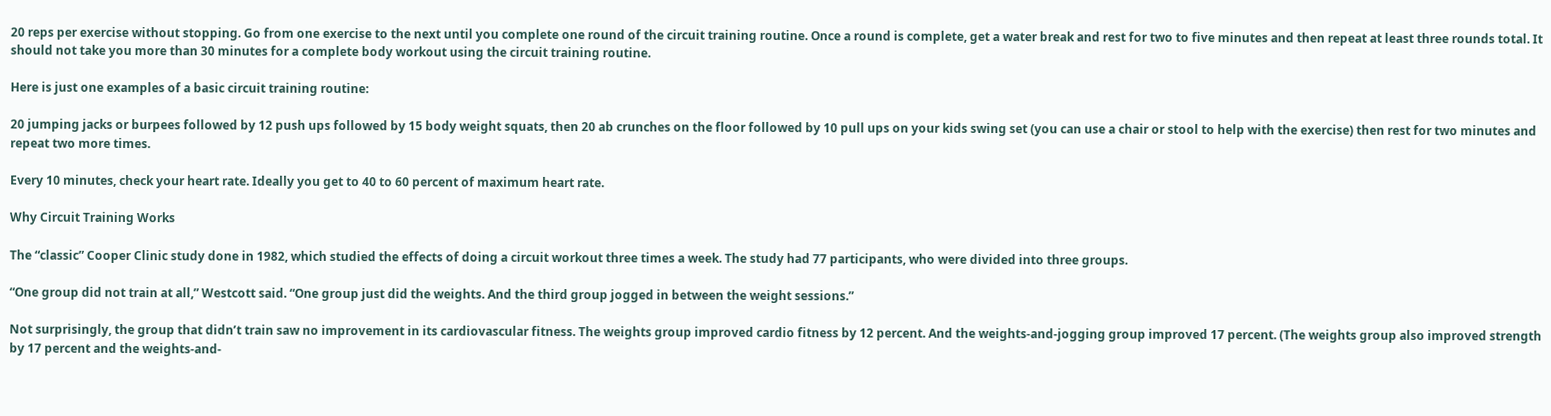20 reps per exercise without stopping. Go from one exercise to the next until you complete one round of the circuit training routine. Once a round is complete, get a water break and rest for two to five minutes and then repeat at least three rounds total. It should not take you more than 30 minutes for a complete body workout using the circuit training routine.

Here is just one examples of a basic circuit training routine:

20 jumping jacks or burpees followed by 12 push ups followed by 15 body weight squats, then 20 ab crunches on the floor followed by 10 pull ups on your kids swing set (you can use a chair or stool to help with the exercise) then rest for two minutes and repeat two more times.

Every 10 minutes, check your heart rate. Ideally you get to 40 to 60 percent of maximum heart rate.

Why Circuit Training Works

The “classic” Cooper Clinic study done in 1982, which studied the effects of doing a circuit workout three times a week. The study had 77 participants, who were divided into three groups.

“One group did not train at all,” Westcott said. “One group just did the weights. And the third group jogged in between the weight sessions.”

Not surprisingly, the group that didn’t train saw no improvement in its cardiovascular fitness. The weights group improved cardio fitness by 12 percent. And the weights-and-jogging group improved 17 percent. (The weights group also improved strength by 17 percent and the weights-and-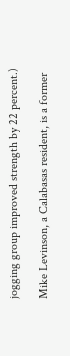jogging group improved strength by 22 percent.)

Mike Levinson, a Calabasas resident, is a former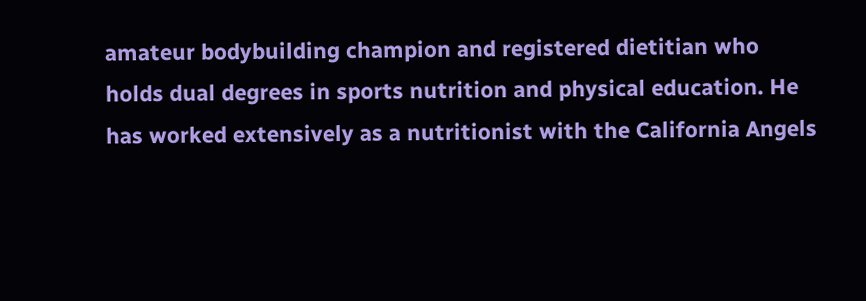amateur bodybuilding champion and registered dietitian who holds dual degrees in sports nutrition and physical education. He has worked extensively as a nutritionist with the California Angels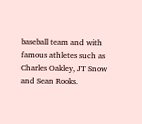baseball team and with famous athletes such as Charles Oakley, JT Snow and Sean Rooks.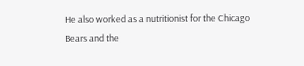He also worked as a nutritionist for the Chicago Bears and the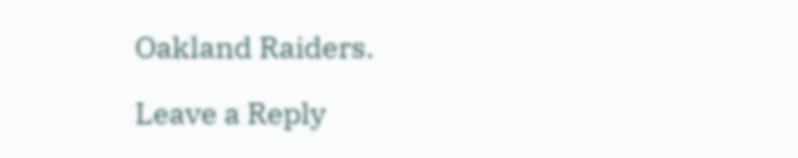Oakland Raiders.

Leave a Reply